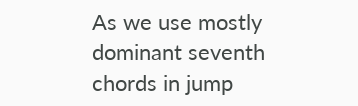As we use mostly dominant seventh chords in jump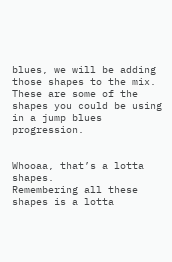blues, we will be adding those shapes to the mix.
These are some of the shapes you could be using in a jump blues progression.


Whooaa, that’s a lotta shapes.
Remembering all these shapes is a lotta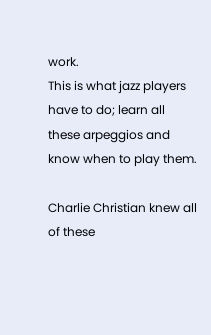work.
This is what jazz players have to do; learn all these arpeggios and know when to play them.

Charlie Christian knew all of these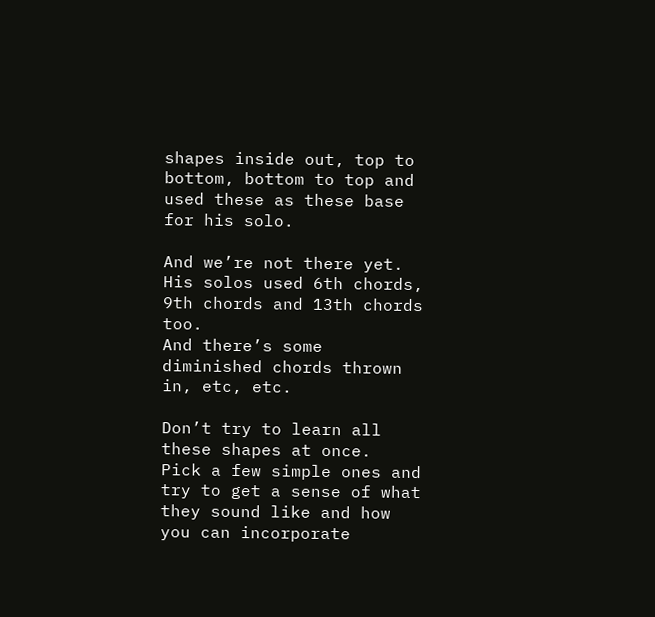shapes inside out, top to bottom, bottom to top and used these as these base for his solo.

And we’re not there yet.
His solos used 6th chords, 9th chords and 13th chords too.
And there’s some diminished chords thrown in, etc, etc.

Don’t try to learn all these shapes at once.
Pick a few simple ones and try to get a sense of what they sound like and how you can incorporate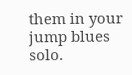them in your jump blues solo.